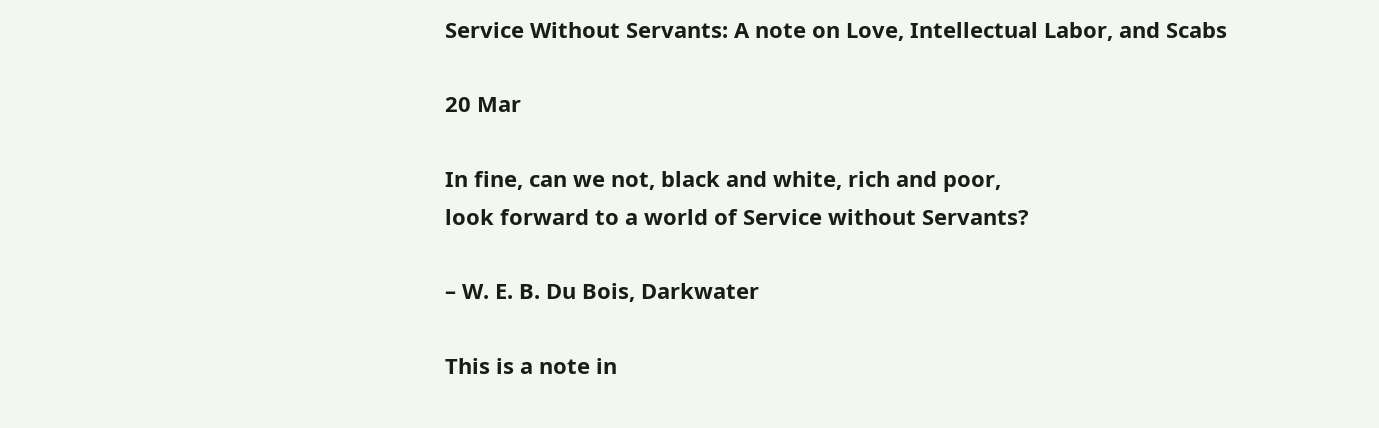Service Without Servants: A note on Love, Intellectual Labor, and Scabs

20 Mar

In fine, can we not, black and white, rich and poor,
look forward to a world of Service without Servants?

– W. E. B. Du Bois, Darkwater

This is a note in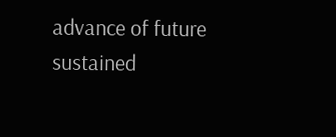advance of future sustained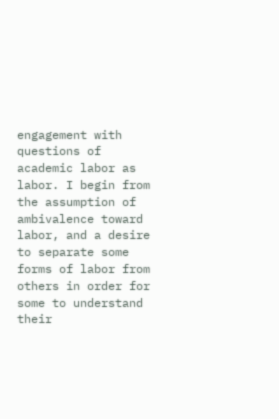engagement with questions of academic labor as labor. I begin from the assumption of ambivalence toward labor, and a desire to separate some forms of labor from others in order for some to understand their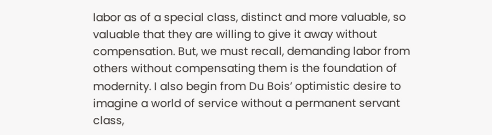labor as of a special class, distinct and more valuable, so valuable that they are willing to give it away without compensation. But, we must recall, demanding labor from others without compensating them is the foundation of modernity. I also begin from Du Bois’ optimistic desire to imagine a world of service without a permanent servant class,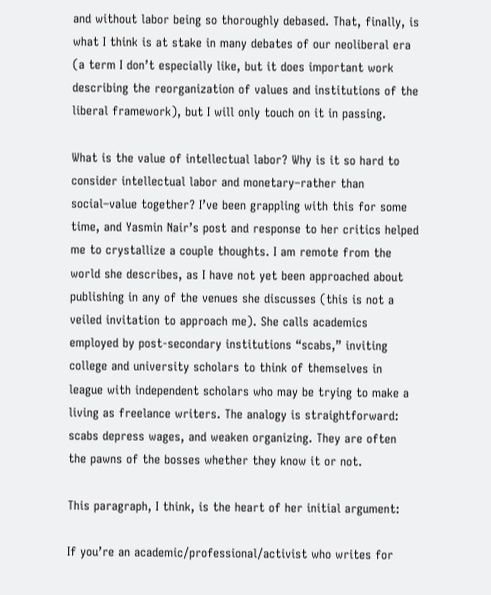and without labor being so thoroughly debased. That, finally, is what I think is at stake in many debates of our neoliberal era (a term I don’t especially like, but it does important work describing the reorganization of values and institutions of the liberal framework), but I will only touch on it in passing.

What is the value of intellectual labor? Why is it so hard to consider intellectual labor and monetary–rather than social–value together? I’ve been grappling with this for some time, and Yasmin Nair’s post and response to her critics helped me to crystallize a couple thoughts. I am remote from the world she describes, as I have not yet been approached about publishing in any of the venues she discusses (this is not a veiled invitation to approach me). She calls academics employed by post-secondary institutions “scabs,” inviting college and university scholars to think of themselves in league with independent scholars who may be trying to make a living as freelance writers. The analogy is straightforward: scabs depress wages, and weaken organizing. They are often the pawns of the bosses whether they know it or not.

This paragraph, I think, is the heart of her initial argument:

If you’re an academic/professional/activist who writes for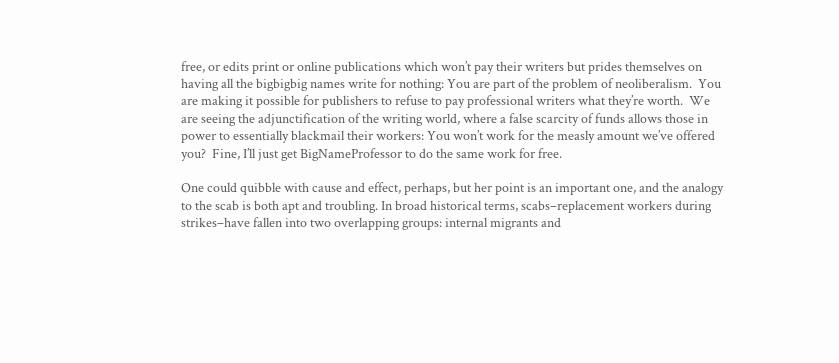free, or edits print or online publications which won’t pay their writers but prides themselves on having all the bigbigbig names write for nothing: You are part of the problem of neoliberalism.  You are making it possible for publishers to refuse to pay professional writers what they’re worth.  We are seeing the adjunctification of the writing world, where a false scarcity of funds allows those in power to essentially blackmail their workers: You won’t work for the measly amount we’ve offered you?  Fine, I’ll just get BigNameProfessor to do the same work for free.

One could quibble with cause and effect, perhaps, but her point is an important one, and the analogy to the scab is both apt and troubling. In broad historical terms, scabs–replacement workers during strikes–have fallen into two overlapping groups: internal migrants and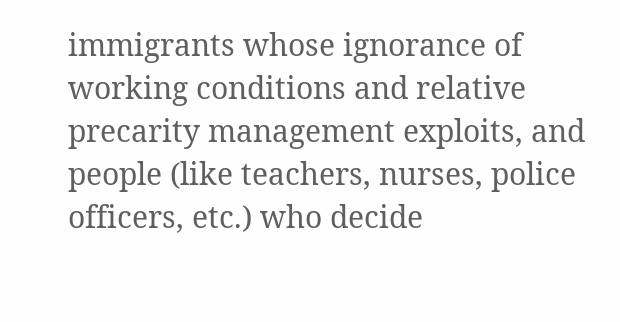immigrants whose ignorance of working conditions and relative precarity management exploits, and people (like teachers, nurses, police officers, etc.) who decide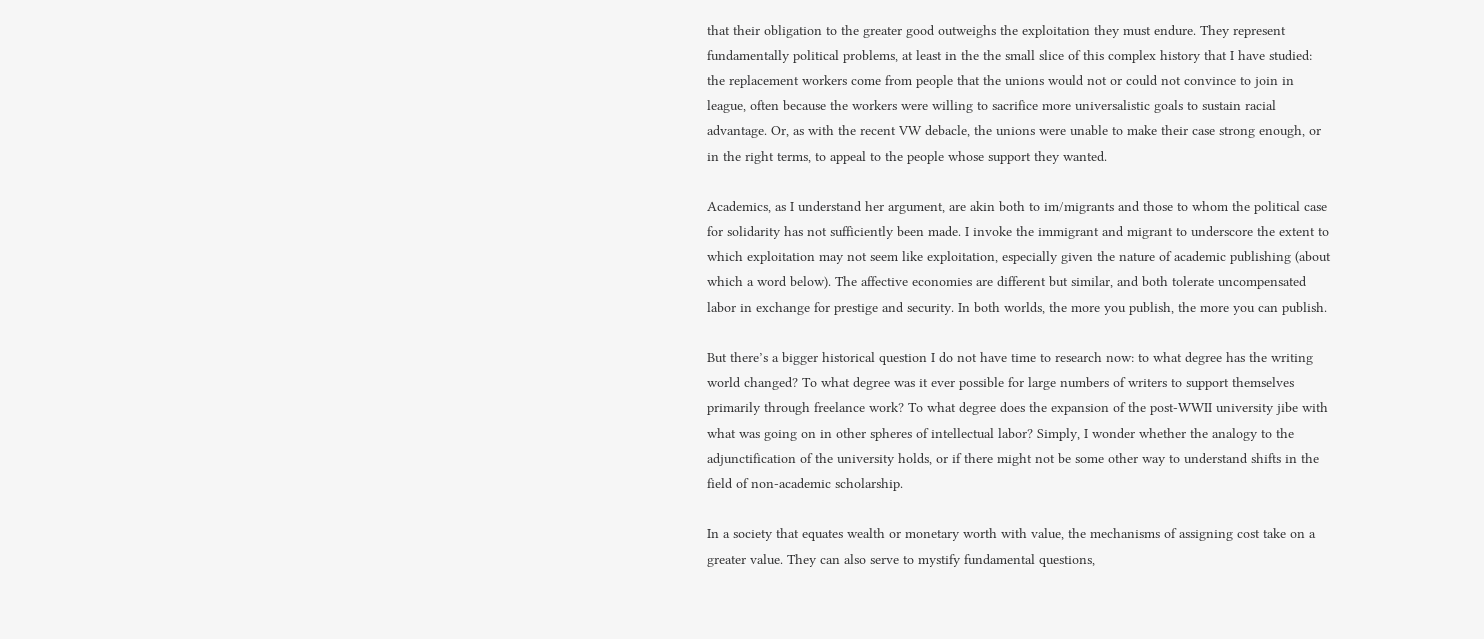that their obligation to the greater good outweighs the exploitation they must endure. They represent fundamentally political problems, at least in the the small slice of this complex history that I have studied: the replacement workers come from people that the unions would not or could not convince to join in league, often because the workers were willing to sacrifice more universalistic goals to sustain racial advantage. Or, as with the recent VW debacle, the unions were unable to make their case strong enough, or in the right terms, to appeal to the people whose support they wanted.

Academics, as I understand her argument, are akin both to im/migrants and those to whom the political case for solidarity has not sufficiently been made. I invoke the immigrant and migrant to underscore the extent to which exploitation may not seem like exploitation, especially given the nature of academic publishing (about which a word below). The affective economies are different but similar, and both tolerate uncompensated labor in exchange for prestige and security. In both worlds, the more you publish, the more you can publish.

But there’s a bigger historical question I do not have time to research now: to what degree has the writing world changed? To what degree was it ever possible for large numbers of writers to support themselves primarily through freelance work? To what degree does the expansion of the post-WWII university jibe with what was going on in other spheres of intellectual labor? Simply, I wonder whether the analogy to the adjunctification of the university holds, or if there might not be some other way to understand shifts in the field of non-academic scholarship.

In a society that equates wealth or monetary worth with value, the mechanisms of assigning cost take on a greater value. They can also serve to mystify fundamental questions,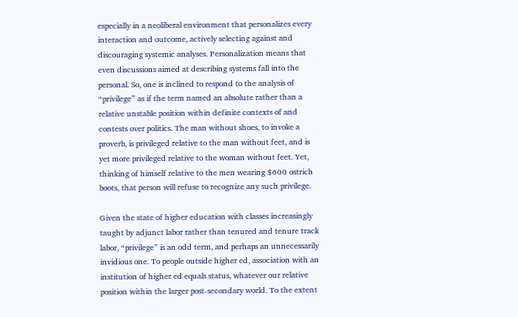especially in a neoliberal environment that personalizes every interaction and outcome, actively selecting against and discouraging systemic analyses. Personalization means that even discussions aimed at describing systems fall into the personal. So, one is inclined to respond to the analysis of “privilege” as if the term named an absolute rather than a relative unstable position within definite contexts of and contests over politics. The man without shoes, to invoke a proverb, is privileged relative to the man without feet, and is yet more privileged relative to the woman without feet. Yet, thinking of himself relative to the men wearing $600 ostrich boots, that person will refuse to recognize any such privilege.

Given the state of higher education with classes increasingly taught by adjunct labor rather than tenured and tenure track labor, “privilege” is an odd term, and perhaps an unnecessarily invidious one. To people outside higher ed, association with an institution of higher ed equals status, whatever our relative position within the larger post-secondary world. To the extent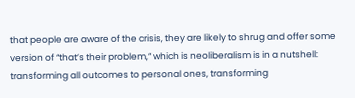that people are aware of the crisis, they are likely to shrug and offer some version of “that’s their problem,” which is neoliberalism is in a nutshell: transforming all outcomes to personal ones, transforming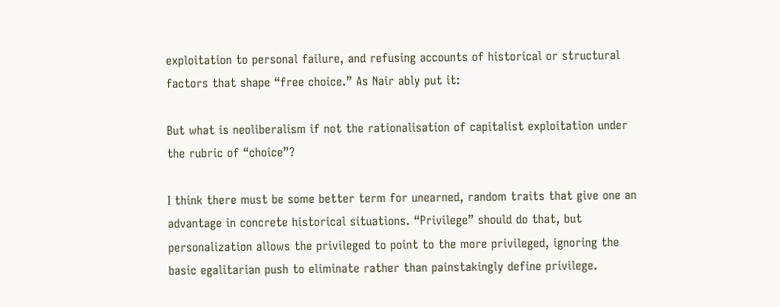exploitation to personal failure, and refusing accounts of historical or structural factors that shape “free choice.” As Nair ably put it:

But what is neoliberalism if not the rationalisation of capitalist exploitation under the rubric of “choice”?

I think there must be some better term for unearned, random traits that give one an advantage in concrete historical situations. “Privilege” should do that, but personalization allows the privileged to point to the more privileged, ignoring the basic egalitarian push to eliminate rather than painstakingly define privilege.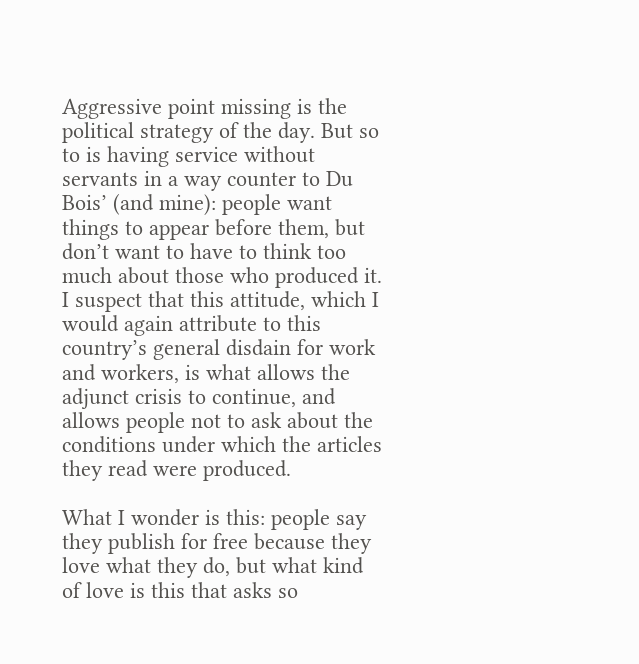Aggressive point missing is the political strategy of the day. But so to is having service without servants in a way counter to Du Bois’ (and mine): people want things to appear before them, but don’t want to have to think too much about those who produced it. I suspect that this attitude, which I would again attribute to this country’s general disdain for work and workers, is what allows the adjunct crisis to continue, and allows people not to ask about the conditions under which the articles they read were produced.

What I wonder is this: people say they publish for free because they love what they do, but what kind of love is this that asks so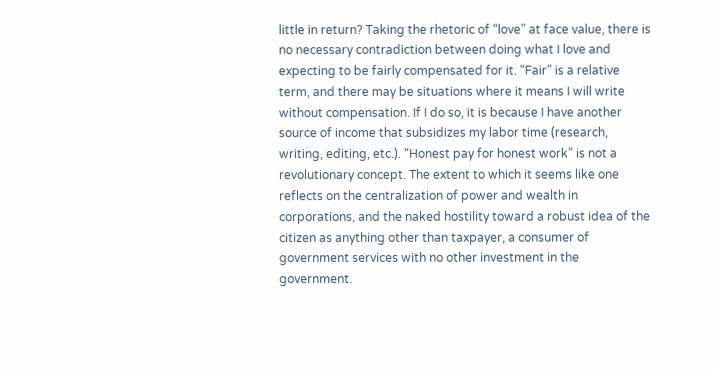little in return? Taking the rhetoric of “love” at face value, there is no necessary contradiction between doing what I love and expecting to be fairly compensated for it. “Fair” is a relative term, and there may be situations where it means I will write without compensation. If I do so, it is because I have another source of income that subsidizes my labor time (research, writing, editing, etc.). “Honest pay for honest work” is not a revolutionary concept. The extent to which it seems like one reflects on the centralization of power and wealth in corporations, and the naked hostility toward a robust idea of the citizen as anything other than taxpayer, a consumer of government services with no other investment in the government.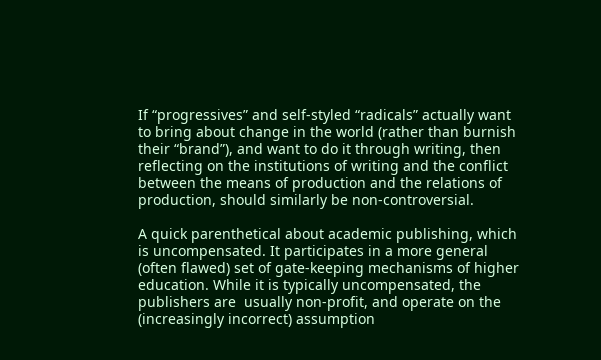If “progressives” and self-styled “radicals” actually want to bring about change in the world (rather than burnish their “brand”), and want to do it through writing, then reflecting on the institutions of writing and the conflict between the means of production and the relations of production, should similarly be non-controversial.

A quick parenthetical about academic publishing, which is uncompensated. It participates in a more general (often flawed) set of gate-keeping mechanisms of higher education. While it is typically uncompensated, the publishers are  usually non-profit, and operate on the (increasingly incorrect) assumption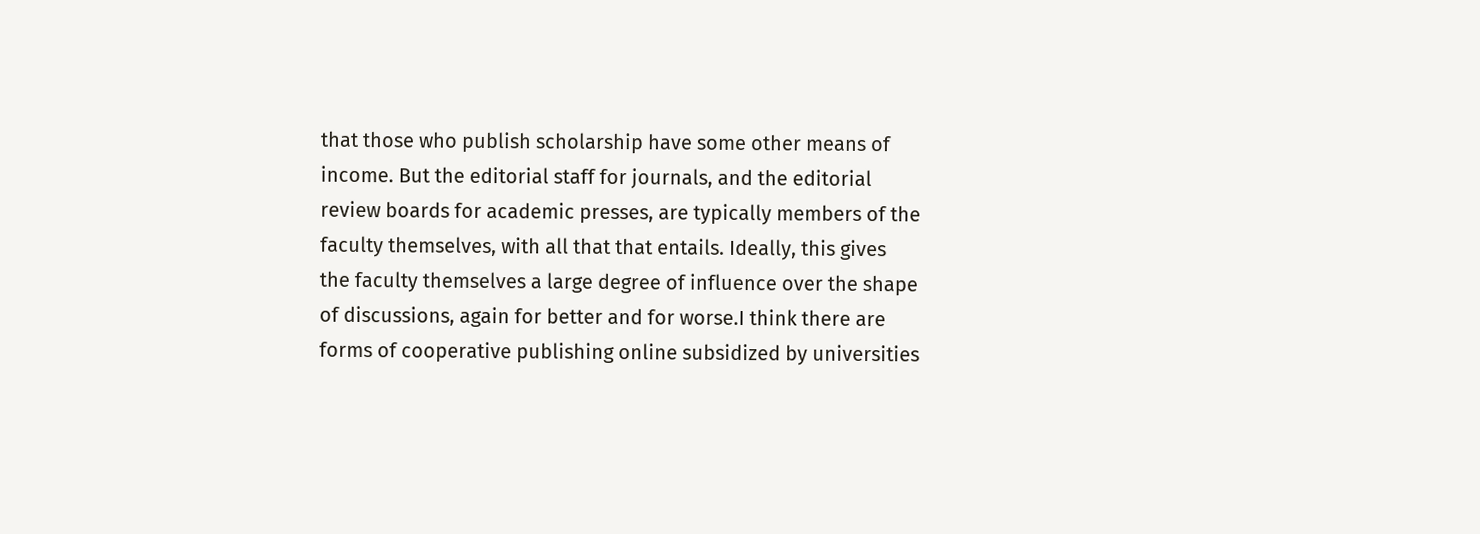that those who publish scholarship have some other means of income. But the editorial staff for journals, and the editorial review boards for academic presses, are typically members of the faculty themselves, with all that that entails. Ideally, this gives the faculty themselves a large degree of influence over the shape of discussions, again for better and for worse.I think there are forms of cooperative publishing online subsidized by universities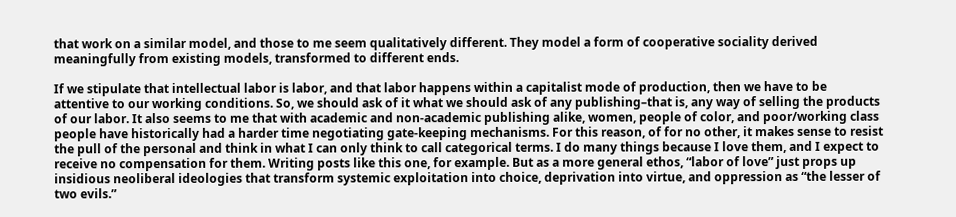that work on a similar model, and those to me seem qualitatively different. They model a form of cooperative sociality derived meaningfully from existing models, transformed to different ends.

If we stipulate that intellectual labor is labor, and that labor happens within a capitalist mode of production, then we have to be attentive to our working conditions. So, we should ask of it what we should ask of any publishing–that is, any way of selling the products of our labor. It also seems to me that with academic and non-academic publishing alike, women, people of color, and poor/working class people have historically had a harder time negotiating gate-keeping mechanisms. For this reason, of for no other, it makes sense to resist the pull of the personal and think in what I can only think to call categorical terms. I do many things because I love them, and I expect to receive no compensation for them. Writing posts like this one, for example. But as a more general ethos, “labor of love” just props up insidious neoliberal ideologies that transform systemic exploitation into choice, deprivation into virtue, and oppression as “the lesser of two evils.”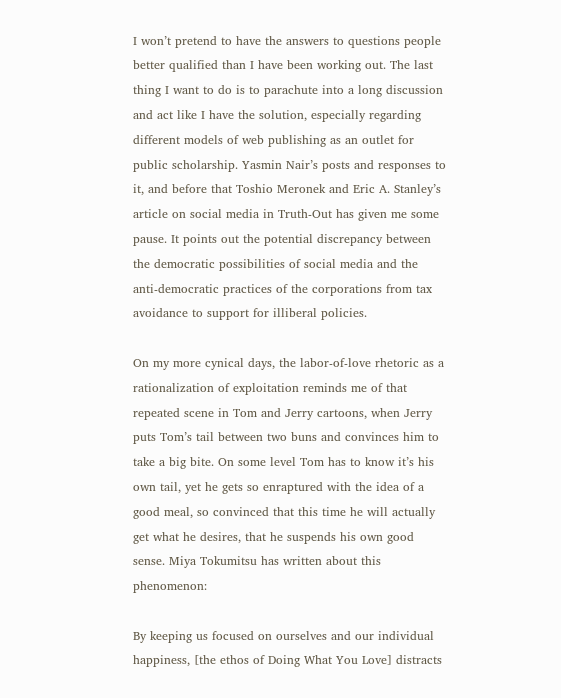I won’t pretend to have the answers to questions people better qualified than I have been working out. The last thing I want to do is to parachute into a long discussion and act like I have the solution, especially regarding different models of web publishing as an outlet for public scholarship. Yasmin Nair’s posts and responses to it, and before that Toshio Meronek and Eric A. Stanley’s article on social media in Truth-Out has given me some pause. It points out the potential discrepancy between the democratic possibilities of social media and the anti-democratic practices of the corporations from tax avoidance to support for illiberal policies.

On my more cynical days, the labor-of-love rhetoric as a rationalization of exploitation reminds me of that repeated scene in Tom and Jerry cartoons, when Jerry puts Tom’s tail between two buns and convinces him to take a big bite. On some level Tom has to know it’s his own tail, yet he gets so enraptured with the idea of a good meal, so convinced that this time he will actually get what he desires, that he suspends his own good sense. Miya Tokumitsu has written about this phenomenon:

By keeping us focused on ourselves and our individual happiness, [the ethos of Doing What You Love] distracts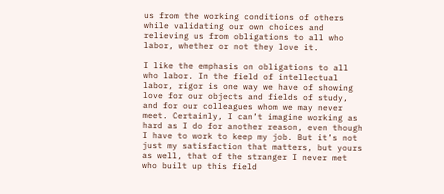us from the working conditions of others while validating our own choices and relieving us from obligations to all who labor, whether or not they love it.

I like the emphasis on obligations to all who labor. In the field of intellectual labor, rigor is one way we have of showing love for our objects and fields of study, and for our colleagues whom we may never meet. Certainly, I can’t imagine working as hard as I do for another reason, even though I have to work to keep my job. But it’s not just my satisfaction that matters, but yours as well, that of the stranger I never met who built up this field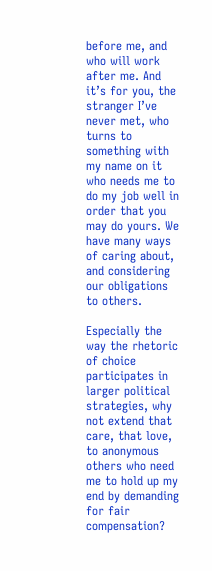before me, and who will work after me. And it’s for you, the stranger I’ve never met, who turns to something with my name on it who needs me to do my job well in order that you may do yours. We have many ways of caring about, and considering our obligations to others.

Especially the way the rhetoric of choice participates in larger political strategies, why not extend that care, that love, to anonymous others who need me to hold up my end by demanding for fair compensation?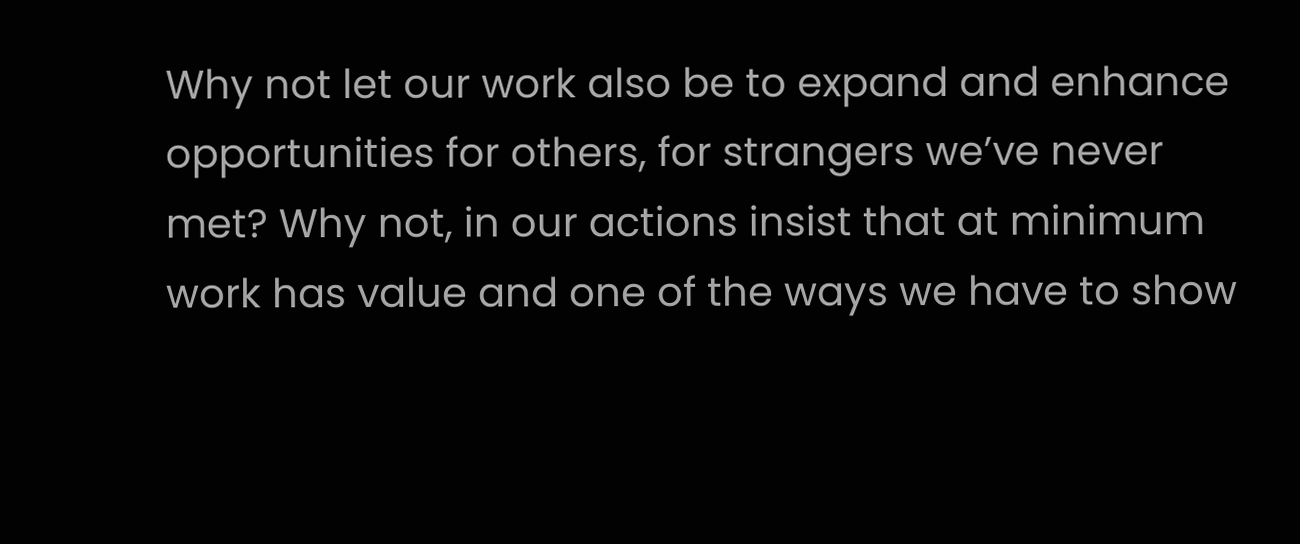Why not let our work also be to expand and enhance opportunities for others, for strangers we’ve never met? Why not, in our actions insist that at minimum work has value and one of the ways we have to show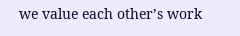we value each other’s work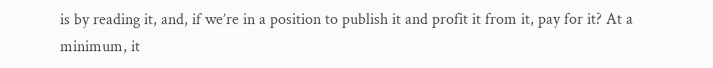is by reading it, and, if we’re in a position to publish it and profit it from it, pay for it? At a minimum, it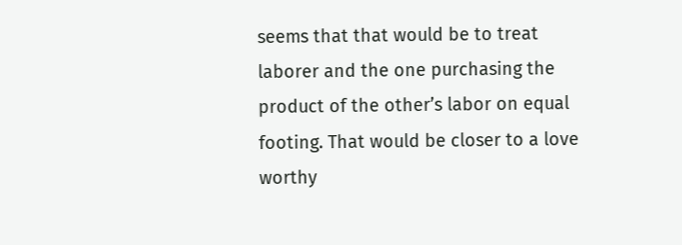seems that that would be to treat laborer and the one purchasing the product of the other’s labor on equal footing. That would be closer to a love worthy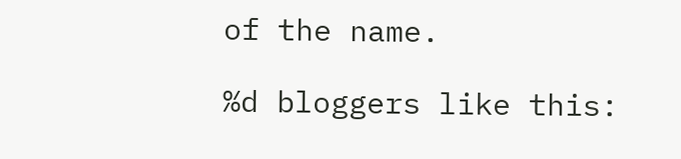of the name.

%d bloggers like this: